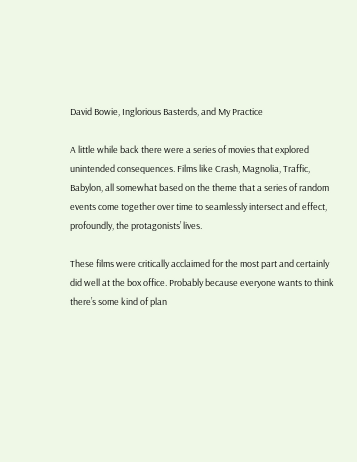David Bowie, Inglorious Basterds, and My Practice

A little while back there were a series of movies that explored unintended consequences. Films like Crash, Magnolia, Traffic, Babylon, all somewhat based on the theme that a series of random events come together over time to seamlessly intersect and effect, profoundly, the protagonists’ lives.

These films were critically acclaimed for the most part and certainly did well at the box office. Probably because everyone wants to think there’s some kind of plan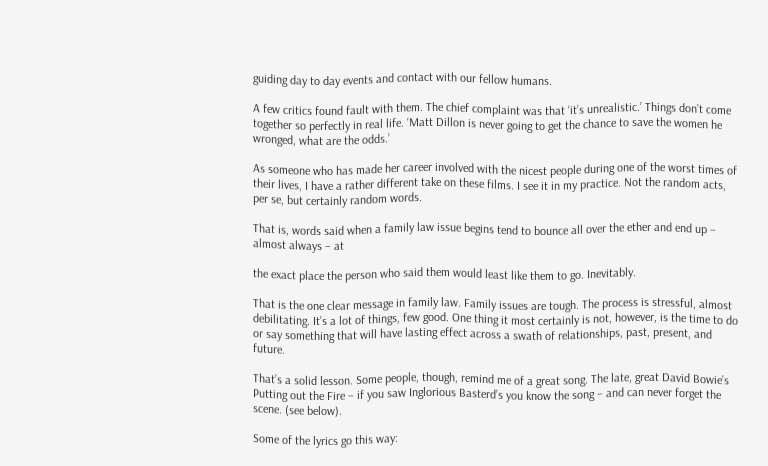guiding day to day events and contact with our fellow humans.

A few critics found fault with them. The chief complaint was that ‘it’s unrealistic.’ Things don’t come together so perfectly in real life. ‘Matt Dillon is never going to get the chance to save the women he wronged, what are the odds.’

As someone who has made her career involved with the nicest people during one of the worst times of their lives, I have a rather different take on these films. I see it in my practice. Not the random acts, per se, but certainly random words.

That is, words said when a family law issue begins tend to bounce all over the ether and end up – almost always – at

the exact place the person who said them would least like them to go. Inevitably.

That is the one clear message in family law. Family issues are tough. The process is stressful, almost debilitating. It’s a lot of things, few good. One thing it most certainly is not, however, is the time to do or say something that will have lasting effect across a swath of relationships, past, present, and future.

That’s a solid lesson. Some people, though, remind me of a great song. The late, great David Bowie’s Putting out the Fire – if you saw Inglorious Basterd’s you know the song – and can never forget the scene. (see below).

Some of the lyrics go this way: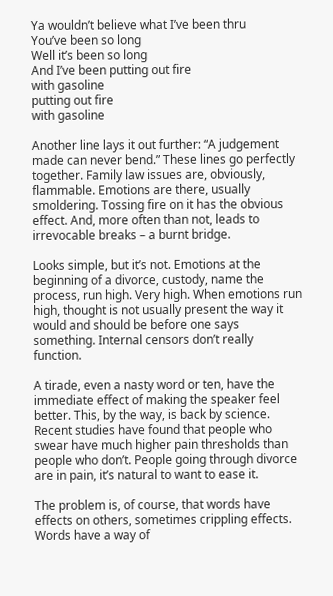Ya wouldn’t believe what I’ve been thru
You’ve been so long
Well it’s been so long
And I’ve been putting out fire
with gasoline
putting out fire
with gasoline

Another line lays it out further: “A judgement made can never bend.” These lines go perfectly together. Family law issues are, obviously, flammable. Emotions are there, usually smoldering. Tossing fire on it has the obvious effect. And, more often than not, leads to irrevocable breaks – a burnt bridge.

Looks simple, but it’s not. Emotions at the beginning of a divorce, custody, name the process, run high. Very high. When emotions run high, thought is not usually present the way it would and should be before one says something. Internal censors don’t really function.

A tirade, even a nasty word or ten, have the immediate effect of making the speaker feel better. This, by the way, is back by science. Recent studies have found that people who swear have much higher pain thresholds than people who don’t. People going through divorce are in pain, it’s natural to want to ease it.

The problem is, of course, that words have effects on others, sometimes crippling effects. Words have a way of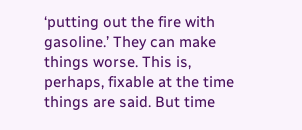‘putting out the fire with gasoline.’ They can make things worse. This is, perhaps, fixable at the time things are said. But time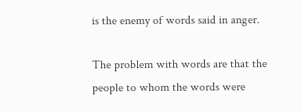is the enemy of words said in anger.

The problem with words are that the people to whom the words were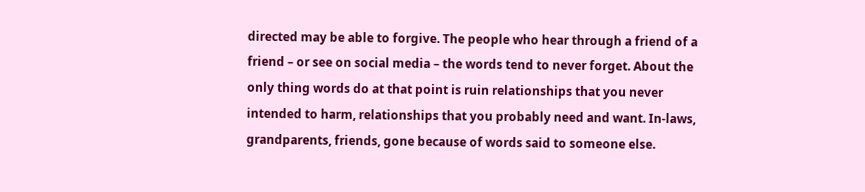directed may be able to forgive. The people who hear through a friend of a friend – or see on social media – the words tend to never forget. About the only thing words do at that point is ruin relationships that you never intended to harm, relationships that you probably need and want. In-laws, grandparents, friends, gone because of words said to someone else.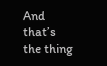And that’s the thing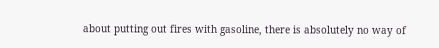about putting out fires with gasoline, there is absolutely no way of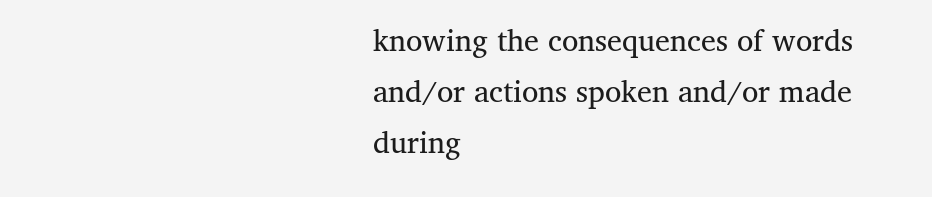knowing the consequences of words and/or actions spoken and/or made during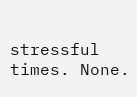stressful times. None.